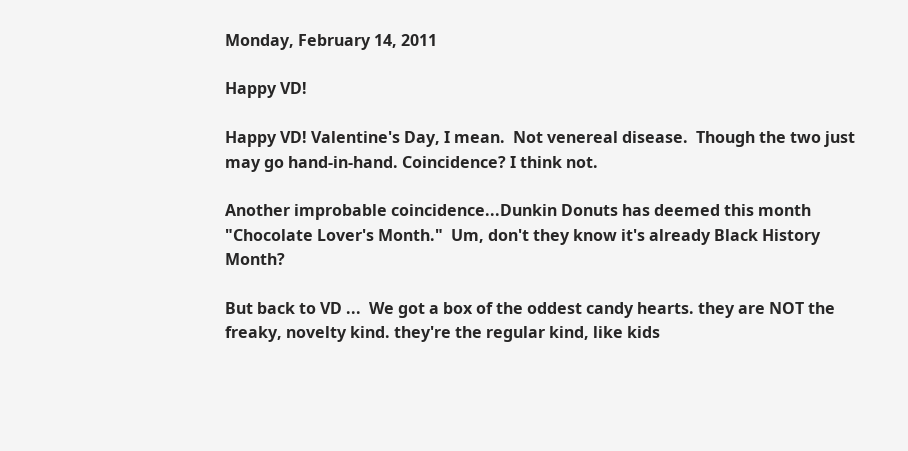Monday, February 14, 2011

Happy VD!

Happy VD! Valentine's Day, I mean.  Not venereal disease.  Though the two just may go hand-in-hand. Coincidence? I think not.

Another improbable coincidence...Dunkin Donuts has deemed this month "Chocolate Lover's Month."  Um, don't they know it's already Black History Month?

But back to VD ...  We got a box of the oddest candy hearts. they are NOT the freaky, novelty kind. they're the regular kind, like kids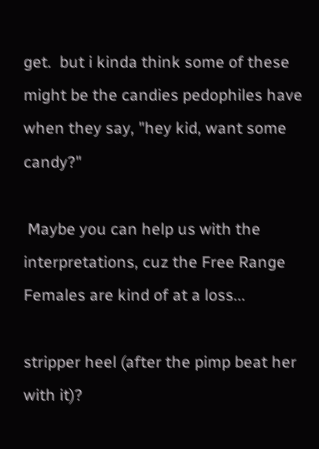get.  but i kinda think some of these might be the candies pedophiles have when they say, "hey kid, want some candy?"

 Maybe you can help us with the interpretations, cuz the Free Range Females are kind of at a loss...

stripper heel (after the pimp beat her with it)?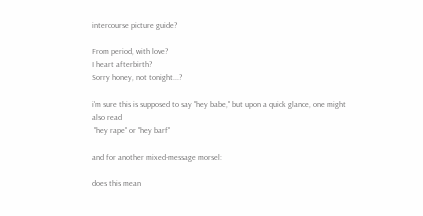intercourse picture guide?

From period, with love?
I heart afterbirth?
Sorry honey, not tonight...?

i'm sure this is supposed to say "hey babe," but upon a quick glance, one might also read
 "hey rape" or "hey barf"

and for another mixed-message morsel:

does this mean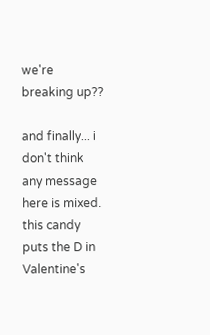we're breaking up??

and finally... i don't think any message here is mixed.  this candy puts the D in Valentine's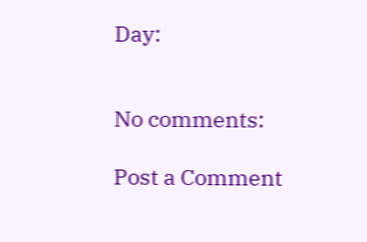Day:


No comments:

Post a Comment